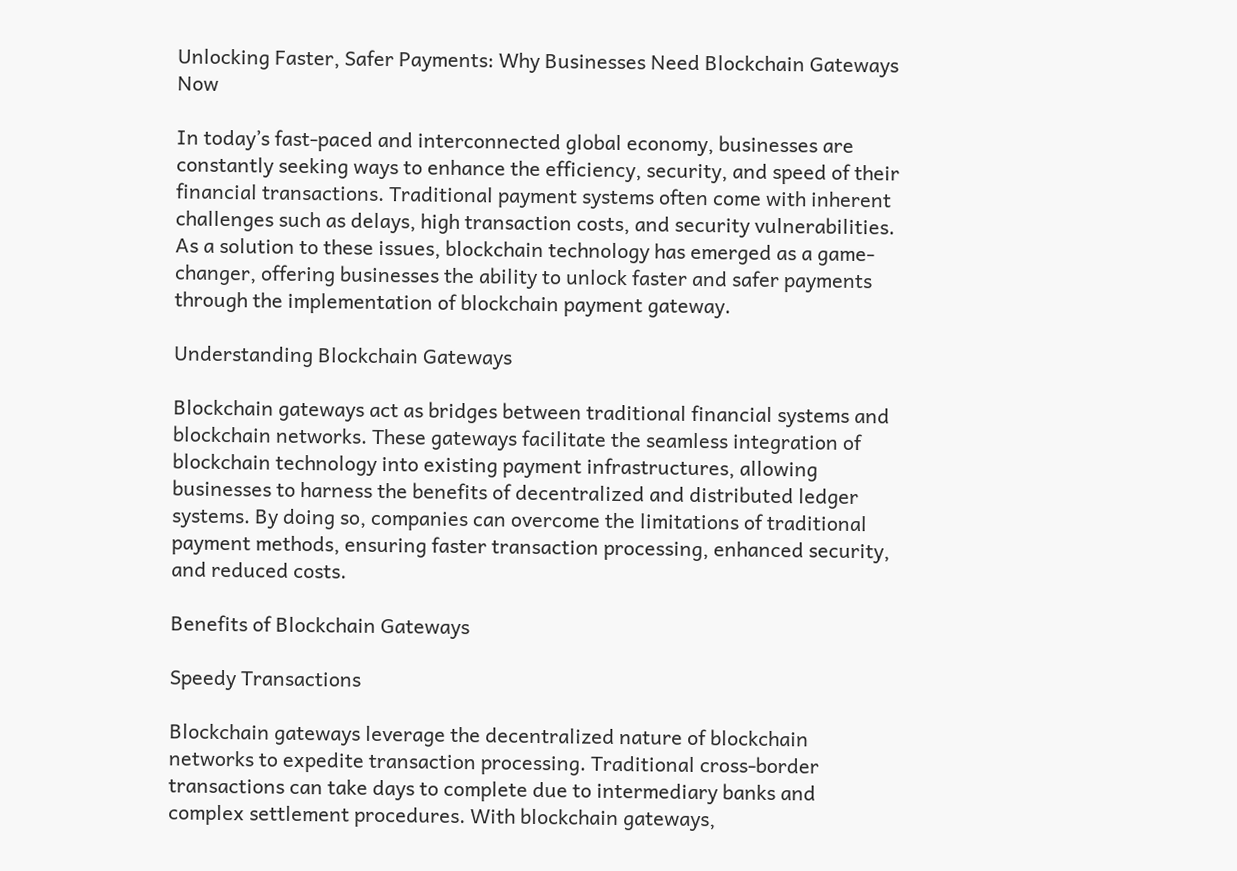Unlocking Faster, Safer Payments: Why Businesses Need Blockchain Gateways Now

In today’s fast-paced and interconnected global economy, businesses are constantly seeking ways to enhance the efficiency, security, and speed of their financial transactions. Traditional payment systems often come with inherent challenges such as delays, high transaction costs, and security vulnerabilities. As a solution to these issues, blockchain technology has emerged as a game-changer, offering businesses the ability to unlock faster and safer payments through the implementation of blockchain payment gateway.

Understanding Blockchain Gateways

Blockchain gateways act as bridges between traditional financial systems and blockchain networks. These gateways facilitate the seamless integration of blockchain technology into existing payment infrastructures, allowing businesses to harness the benefits of decentralized and distributed ledger systems. By doing so, companies can overcome the limitations of traditional payment methods, ensuring faster transaction processing, enhanced security, and reduced costs.

Benefits of Blockchain Gateways

Speedy Transactions

Blockchain gateways leverage the decentralized nature of blockchain networks to expedite transaction processing. Traditional cross-border transactions can take days to complete due to intermediary banks and complex settlement procedures. With blockchain gateways,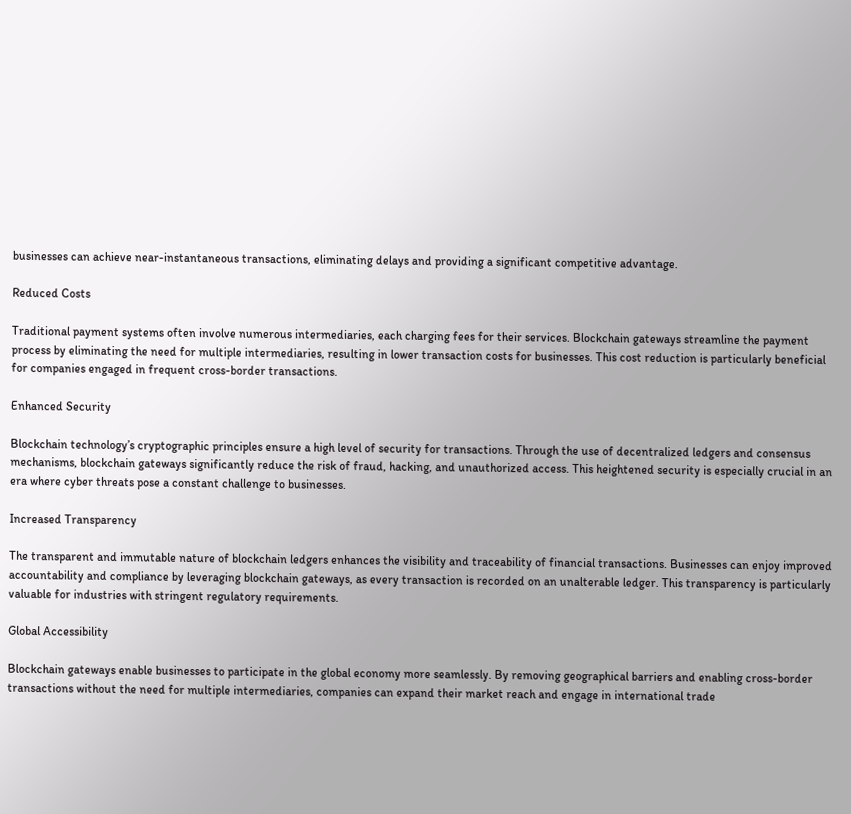businesses can achieve near-instantaneous transactions, eliminating delays and providing a significant competitive advantage.

Reduced Costs

Traditional payment systems often involve numerous intermediaries, each charging fees for their services. Blockchain gateways streamline the payment process by eliminating the need for multiple intermediaries, resulting in lower transaction costs for businesses. This cost reduction is particularly beneficial for companies engaged in frequent cross-border transactions.

Enhanced Security

Blockchain technology’s cryptographic principles ensure a high level of security for transactions. Through the use of decentralized ledgers and consensus mechanisms, blockchain gateways significantly reduce the risk of fraud, hacking, and unauthorized access. This heightened security is especially crucial in an era where cyber threats pose a constant challenge to businesses.

Increased Transparency

The transparent and immutable nature of blockchain ledgers enhances the visibility and traceability of financial transactions. Businesses can enjoy improved accountability and compliance by leveraging blockchain gateways, as every transaction is recorded on an unalterable ledger. This transparency is particularly valuable for industries with stringent regulatory requirements.

Global Accessibility

Blockchain gateways enable businesses to participate in the global economy more seamlessly. By removing geographical barriers and enabling cross-border transactions without the need for multiple intermediaries, companies can expand their market reach and engage in international trade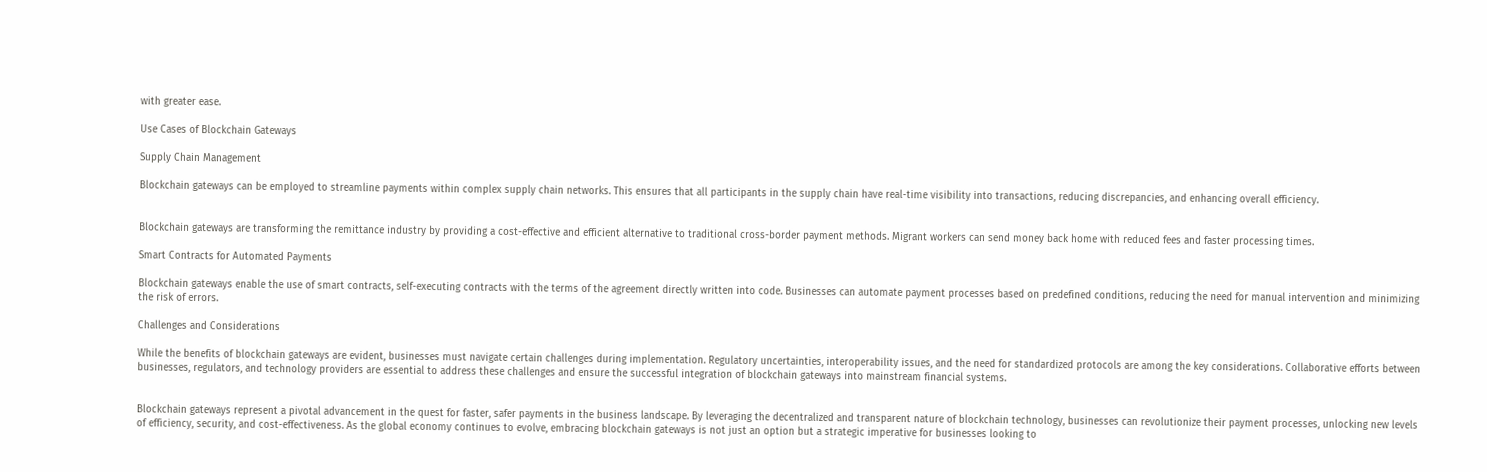with greater ease.

Use Cases of Blockchain Gateways

Supply Chain Management

Blockchain gateways can be employed to streamline payments within complex supply chain networks. This ensures that all participants in the supply chain have real-time visibility into transactions, reducing discrepancies, and enhancing overall efficiency.


Blockchain gateways are transforming the remittance industry by providing a cost-effective and efficient alternative to traditional cross-border payment methods. Migrant workers can send money back home with reduced fees and faster processing times.

Smart Contracts for Automated Payments

Blockchain gateways enable the use of smart contracts, self-executing contracts with the terms of the agreement directly written into code. Businesses can automate payment processes based on predefined conditions, reducing the need for manual intervention and minimizing the risk of errors.

Challenges and Considerations

While the benefits of blockchain gateways are evident, businesses must navigate certain challenges during implementation. Regulatory uncertainties, interoperability issues, and the need for standardized protocols are among the key considerations. Collaborative efforts between businesses, regulators, and technology providers are essential to address these challenges and ensure the successful integration of blockchain gateways into mainstream financial systems.


Blockchain gateways represent a pivotal advancement in the quest for faster, safer payments in the business landscape. By leveraging the decentralized and transparent nature of blockchain technology, businesses can revolutionize their payment processes, unlocking new levels of efficiency, security, and cost-effectiveness. As the global economy continues to evolve, embracing blockchain gateways is not just an option but a strategic imperative for businesses looking to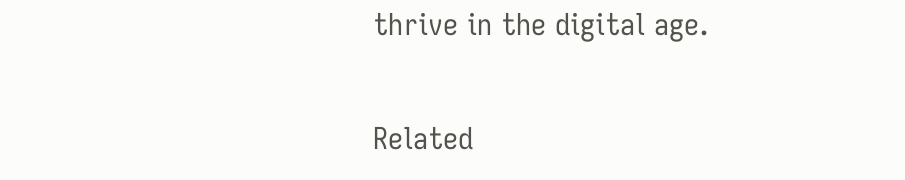thrive in the digital age.

Related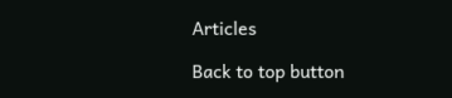Articles

Back to top button